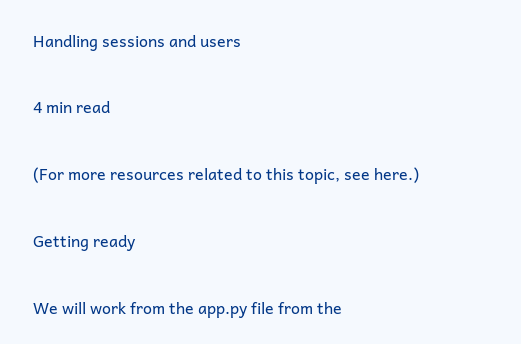Handling sessions and users

4 min read

(For more resources related to this topic, see here.)

Getting ready

We will work from the app.py file from the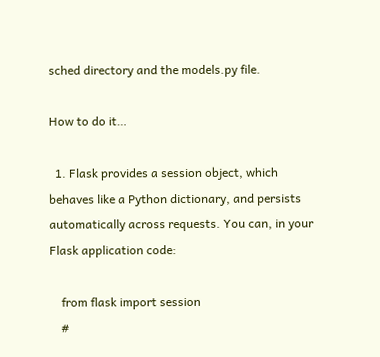sched directory and the models.py file.

How to do it…

  1. Flask provides a session object, which behaves like a Python dictionary, and persists automatically across requests. You can, in your Flask application code:

    from flask import session
    #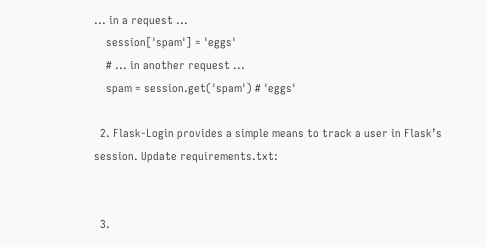... in a request ...
    session['spam'] = 'eggs'
    # ... in another request ...
    spam = session.get('spam') # 'eggs'

  2. Flask-Login provides a simple means to track a user in Flask’s session. Update requirements.txt:


  3.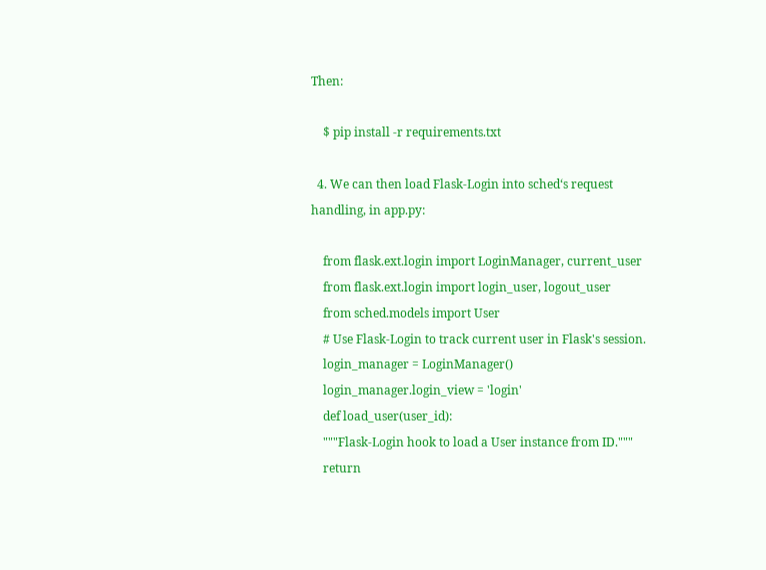Then:

    $ pip install -r requirements.txt

  4. We can then load Flask-Login into sched‘s request handling, in app.py:

    from flask.ext.login import LoginManager, current_user
    from flask.ext.login import login_user, logout_user
    from sched.models import User
    # Use Flask-Login to track current user in Flask's session.
    login_manager = LoginManager()
    login_manager.login_view = 'login'
    def load_user(user_id):
    """Flask-Login hook to load a User instance from ID."""
    return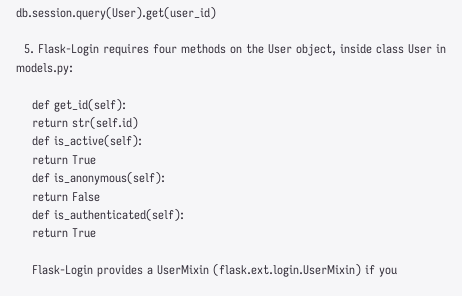db.session.query(User).get(user_id)

  5. Flask-Login requires four methods on the User object, inside class User in models.py:

    def get_id(self):
    return str(self.id)
    def is_active(self):
    return True
    def is_anonymous(self):
    return False
    def is_authenticated(self):
    return True

    Flask-Login provides a UserMixin (flask.ext.login.UserMixin) if you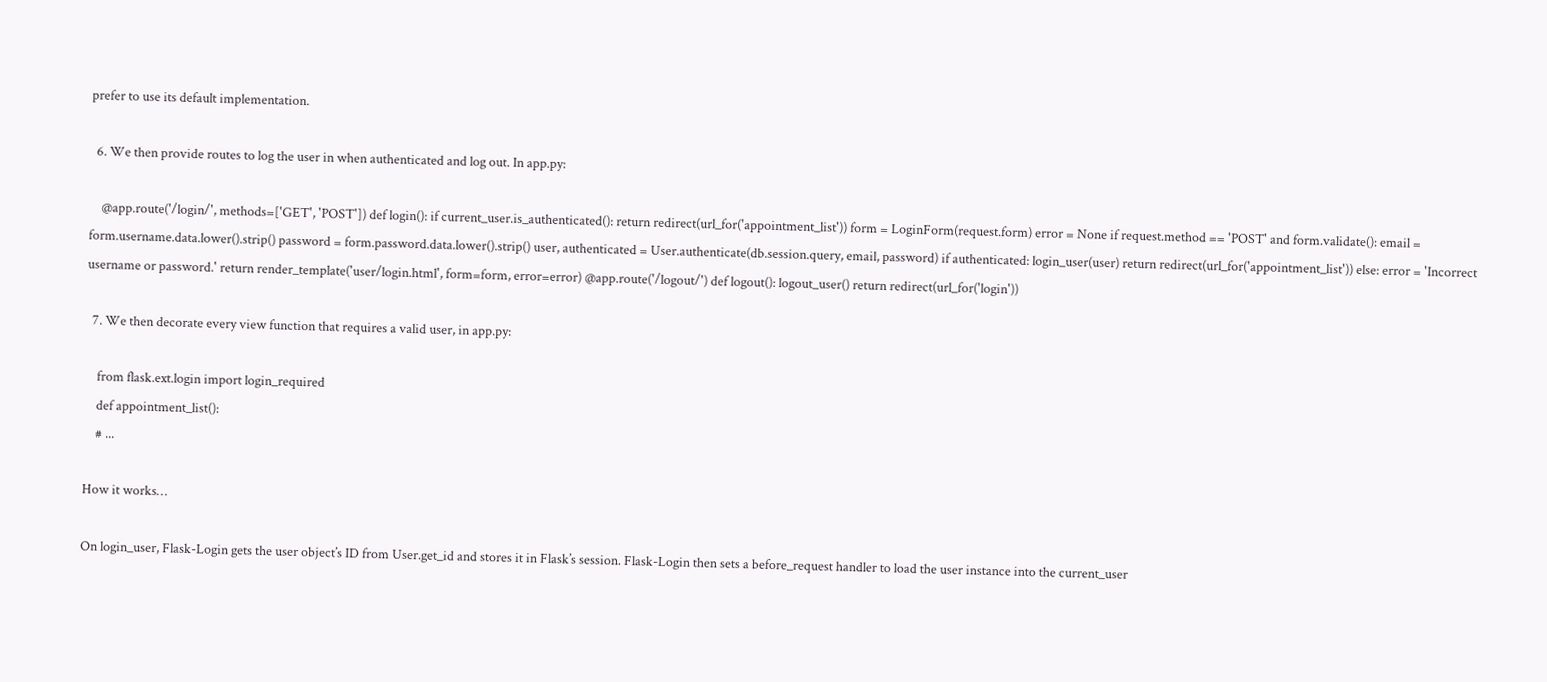prefer to use its default implementation.

  6. We then provide routes to log the user in when authenticated and log out. In app.py:

    @app.route('/login/', methods=['GET', 'POST']) def login(): if current_user.is_authenticated(): return redirect(url_for('appointment_list')) form = LoginForm(request.form) error = None if request.method == 'POST' and form.validate(): email = form.username.data.lower().strip() password = form.password.data.lower().strip() user, authenticated = User.authenticate(db.session.query, email, password) if authenticated: login_user(user) return redirect(url_for('appointment_list')) else: error = 'Incorrect username or password.' return render_template('user/login.html', form=form, error=error) @app.route('/logout/') def logout(): logout_user() return redirect(url_for('login'))

  7. We then decorate every view function that requires a valid user, in app.py:

    from flask.ext.login import login_required
    def appointment_list():
    # ...

How it works…

On login_user, Flask-Login gets the user object’s ID from User.get_id and stores it in Flask’s session. Flask-Login then sets a before_request handler to load the user instance into the current_user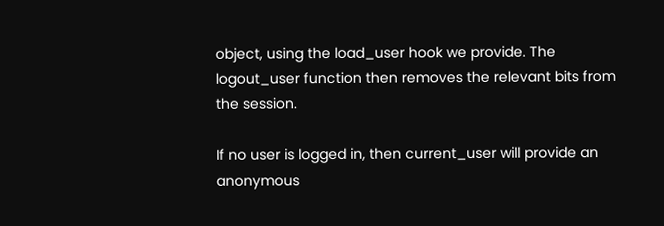object, using the load_user hook we provide. The logout_user function then removes the relevant bits from the session.

If no user is logged in, then current_user will provide an anonymous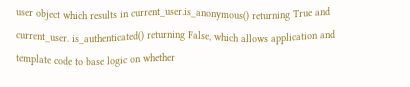user object which results in current_user.is_anonymous() returning True and current_user. is_authenticated() returning False, which allows application and template code to base logic on whether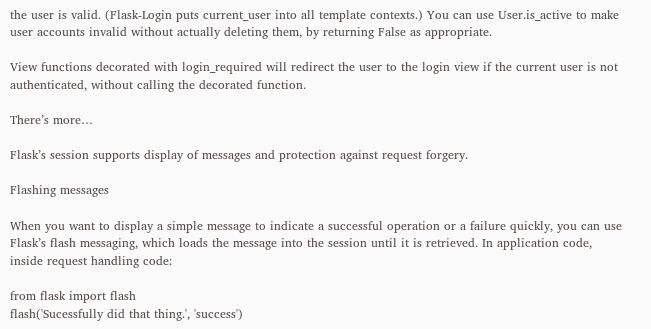the user is valid. (Flask-Login puts current_user into all template contexts.) You can use User.is_active to make user accounts invalid without actually deleting them, by returning False as appropriate.

View functions decorated with login_required will redirect the user to the login view if the current user is not authenticated, without calling the decorated function.

There’s more…

Flask’s session supports display of messages and protection against request forgery.

Flashing messages

When you want to display a simple message to indicate a successful operation or a failure quickly, you can use Flask’s flash messaging, which loads the message into the session until it is retrieved. In application code, inside request handling code:

from flask import flash
flash('Sucessfully did that thing.', 'success')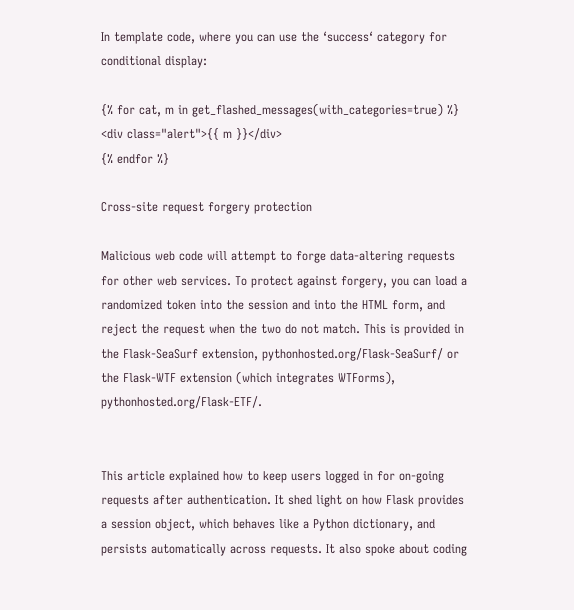In template code, where you can use the ‘success‘ category for conditional display:

{% for cat, m in get_flashed_messages(with_categories=true) %}
<div class="alert">{{ m }}</div>
{% endfor %}

Cross-site request forgery protection

Malicious web code will attempt to forge data-altering requests for other web services. To protect against forgery, you can load a randomized token into the session and into the HTML form, and reject the request when the two do not match. This is provided in the Flask-SeaSurf extension, pythonhosted.org/Flask-SeaSurf/ or the Flask-WTF extension (which integrates WTForms), pythonhosted.org/Flask-ETF/.


This article explained how to keep users logged in for on-going requests after authentication. It shed light on how Flask provides a session object, which behaves like a Python dictionary, and persists automatically across requests. It also spoke about coding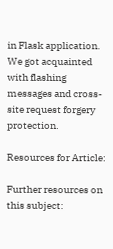in Flask application. We got acquainted with flashing messages and cross-site request forgery protection.

Resources for Article:

Further resources on this subject: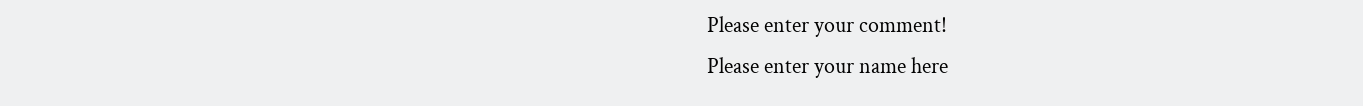Please enter your comment!
Please enter your name here